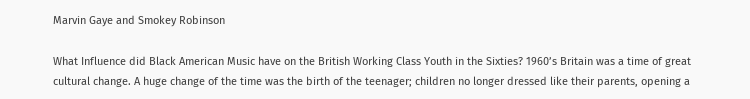Marvin Gaye and Smokey Robinson

What Influence did Black American Music have on the British Working Class Youth in the Sixties? 1960’s Britain was a time of great cultural change. A huge change of the time was the birth of the teenager; children no longer dressed like their parents, opening a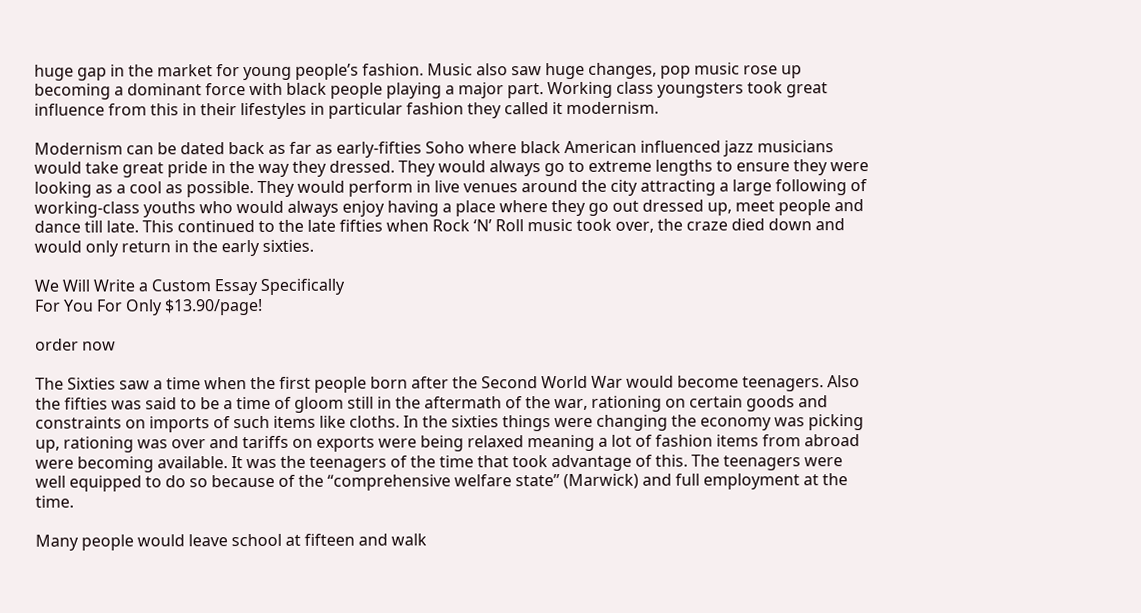huge gap in the market for young people’s fashion. Music also saw huge changes, pop music rose up becoming a dominant force with black people playing a major part. Working class youngsters took great influence from this in their lifestyles in particular fashion they called it modernism.

Modernism can be dated back as far as early-fifties Soho where black American influenced jazz musicians would take great pride in the way they dressed. They would always go to extreme lengths to ensure they were looking as a cool as possible. They would perform in live venues around the city attracting a large following of working-class youths who would always enjoy having a place where they go out dressed up, meet people and dance till late. This continued to the late fifties when Rock ‘N’ Roll music took over, the craze died down and would only return in the early sixties.

We Will Write a Custom Essay Specifically
For You For Only $13.90/page!

order now

The Sixties saw a time when the first people born after the Second World War would become teenagers. Also the fifties was said to be a time of gloom still in the aftermath of the war, rationing on certain goods and constraints on imports of such items like cloths. In the sixties things were changing the economy was picking up, rationing was over and tariffs on exports were being relaxed meaning a lot of fashion items from abroad were becoming available. It was the teenagers of the time that took advantage of this. The teenagers were well equipped to do so because of the “comprehensive welfare state” (Marwick) and full employment at the time.

Many people would leave school at fifteen and walk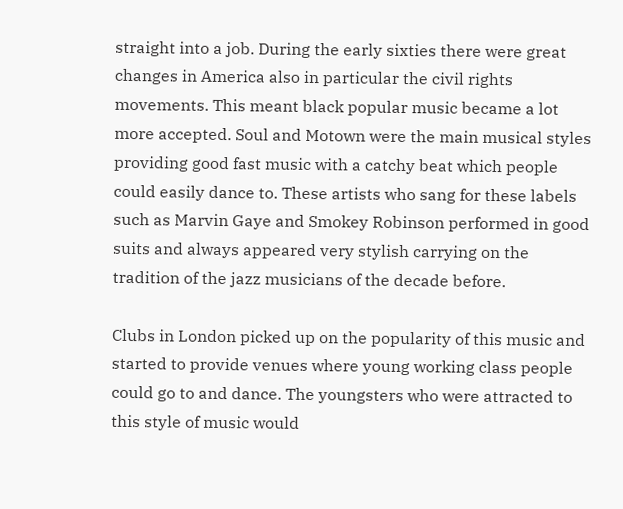straight into a job. During the early sixties there were great changes in America also in particular the civil rights movements. This meant black popular music became a lot more accepted. Soul and Motown were the main musical styles providing good fast music with a catchy beat which people could easily dance to. These artists who sang for these labels such as Marvin Gaye and Smokey Robinson performed in good suits and always appeared very stylish carrying on the tradition of the jazz musicians of the decade before.

Clubs in London picked up on the popularity of this music and started to provide venues where young working class people could go to and dance. The youngsters who were attracted to this style of music would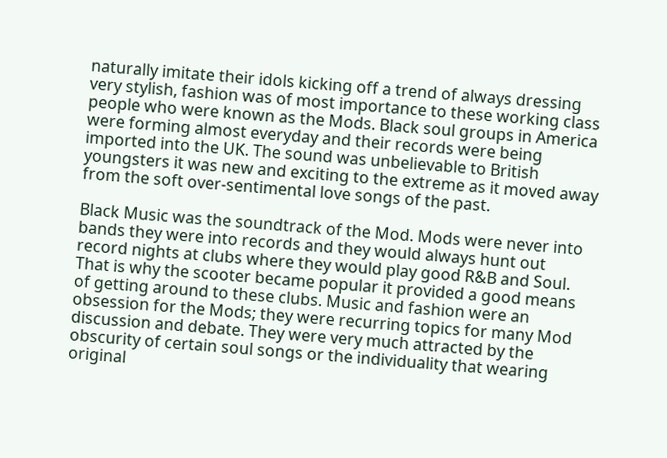naturally imitate their idols kicking off a trend of always dressing very stylish, fashion was of most importance to these working class people who were known as the Mods. Black soul groups in America were forming almost everyday and their records were being imported into the UK. The sound was unbelievable to British youngsters it was new and exciting to the extreme as it moved away from the soft over-sentimental love songs of the past.

Black Music was the soundtrack of the Mod. Mods were never into bands they were into records and they would always hunt out record nights at clubs where they would play good R&B and Soul. That is why the scooter became popular it provided a good means of getting around to these clubs. Music and fashion were an obsession for the Mods; they were recurring topics for many Mod discussion and debate. They were very much attracted by the obscurity of certain soul songs or the individuality that wearing original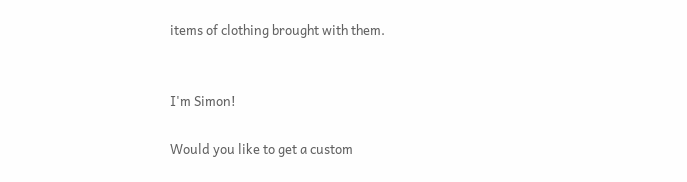items of clothing brought with them.


I'm Simon!

Would you like to get a custom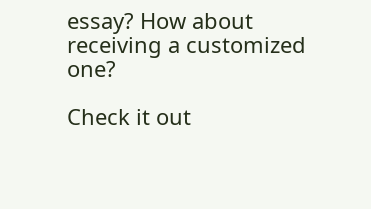essay? How about receiving a customized one?

Check it out